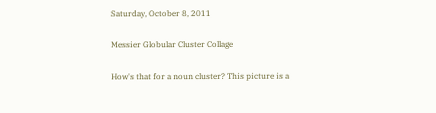Saturday, October 8, 2011

Messier Globular Cluster Collage

How's that for a noun cluster? This picture is a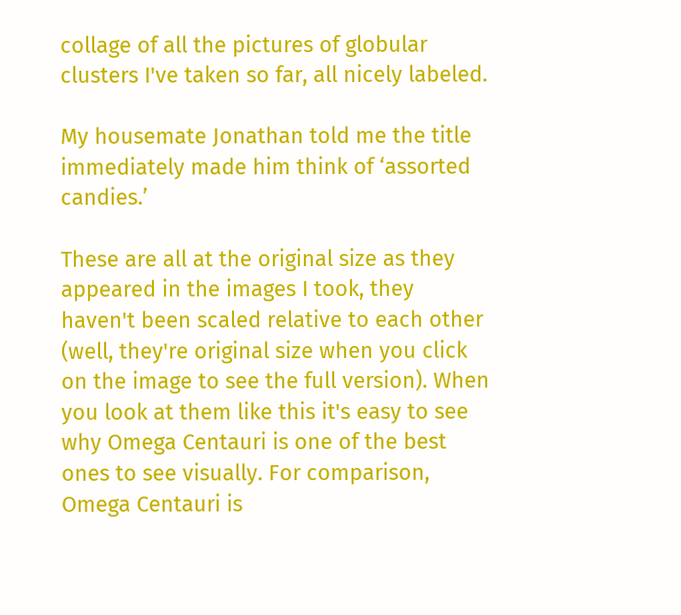collage of all the pictures of globular clusters I've taken so far, all nicely labeled.

My housemate Jonathan told me the title immediately made him think of ‘assorted candies.’

These are all at the original size as they appeared in the images I took, they haven't been scaled relative to each other (well, they're original size when you click on the image to see the full version). When you look at them like this it's easy to see why Omega Centauri is one of the best ones to see visually. For comparison, Omega Centauri is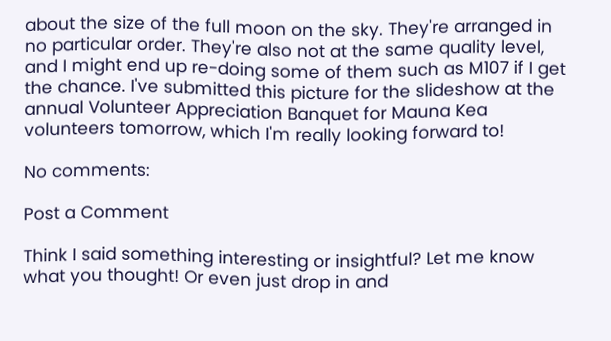about the size of the full moon on the sky. They're arranged in no particular order. They're also not at the same quality level, and I might end up re-doing some of them such as M107 if I get the chance. I've submitted this picture for the slideshow at the annual Volunteer Appreciation Banquet for Mauna Kea volunteers tomorrow, which I'm really looking forward to!

No comments:

Post a Comment

Think I said something interesting or insightful? Let me know what you thought! Or even just drop in and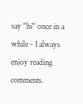say "hi" once in a while - I always enjoy reading comments.